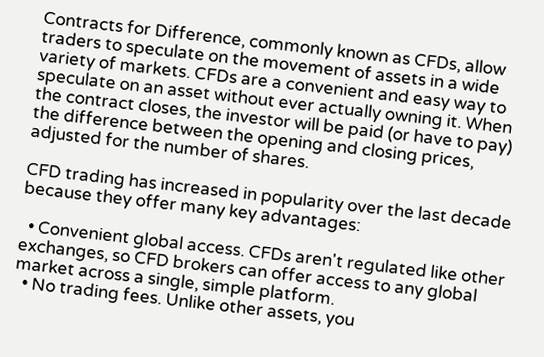Contracts for Difference, commonly known as CFDs, allow traders to speculate on the movement of assets in a wide variety of markets. CFDs are a convenient and easy way to speculate on an asset without ever actually owning it. When the contract closes, the investor will be paid (or have to pay) the difference between the opening and closing prices, adjusted for the number of shares.

CFD trading has increased in popularity over the last decade because they offer many key advantages:

  • Convenient global access. CFDs aren't regulated like other exchanges, so CFD brokers can offer access to any global market across a single, simple platform.
  • No trading fees. Unlike other assets, you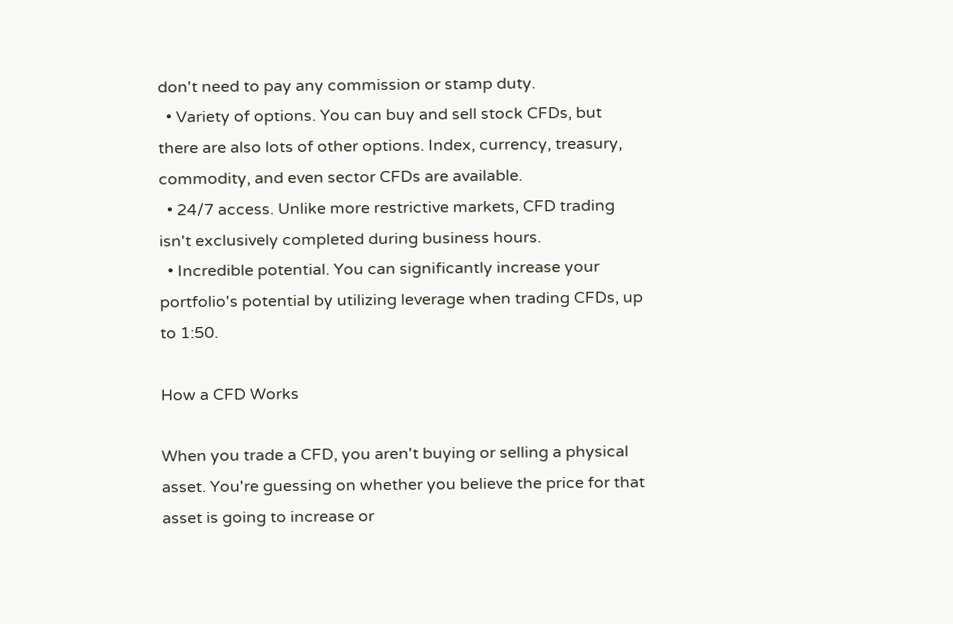don't need to pay any commission or stamp duty.
  • Variety of options. You can buy and sell stock CFDs, but there are also lots of other options. Index, currency, treasury, commodity, and even sector CFDs are available.
  • 24/7 access. Unlike more restrictive markets, CFD trading isn't exclusively completed during business hours.
  • Incredible potential. You can significantly increase your portfolio's potential by utilizing leverage when trading CFDs, up to 1:50.

How a CFD Works

When you trade a CFD, you aren't buying or selling a physical asset. You're guessing on whether you believe the price for that asset is going to increase or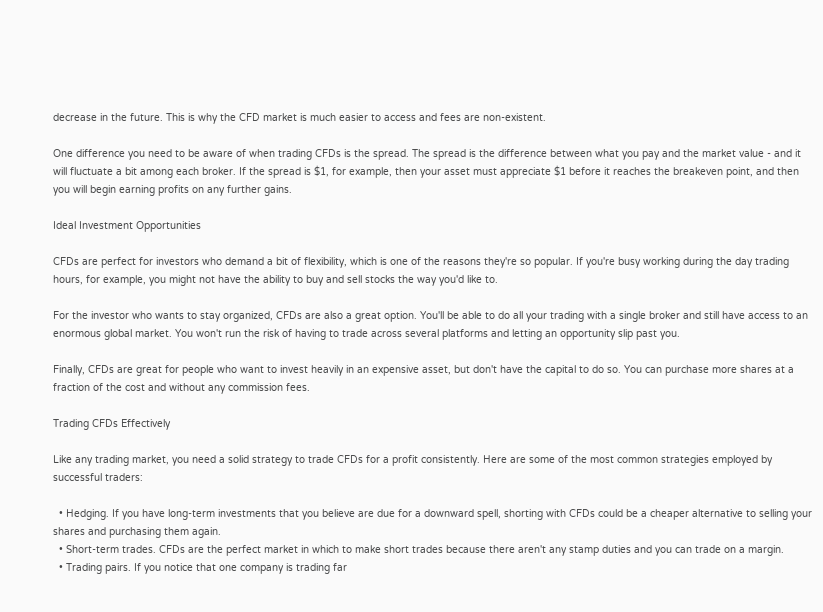decrease in the future. This is why the CFD market is much easier to access and fees are non-existent.

One difference you need to be aware of when trading CFDs is the spread. The spread is the difference between what you pay and the market value - and it will fluctuate a bit among each broker. If the spread is $1, for example, then your asset must appreciate $1 before it reaches the breakeven point, and then you will begin earning profits on any further gains.

Ideal Investment Opportunities

CFDs are perfect for investors who demand a bit of flexibility, which is one of the reasons they're so popular. If you're busy working during the day trading hours, for example, you might not have the ability to buy and sell stocks the way you'd like to.

For the investor who wants to stay organized, CFDs are also a great option. You'll be able to do all your trading with a single broker and still have access to an enormous global market. You won't run the risk of having to trade across several platforms and letting an opportunity slip past you.

Finally, CFDs are great for people who want to invest heavily in an expensive asset, but don't have the capital to do so. You can purchase more shares at a fraction of the cost and without any commission fees.

Trading CFDs Effectively

Like any trading market, you need a solid strategy to trade CFDs for a profit consistently. Here are some of the most common strategies employed by successful traders:

  • Hedging. If you have long-term investments that you believe are due for a downward spell, shorting with CFDs could be a cheaper alternative to selling your shares and purchasing them again.
  • Short-term trades. CFDs are the perfect market in which to make short trades because there aren't any stamp duties and you can trade on a margin.
  • Trading pairs. If you notice that one company is trading far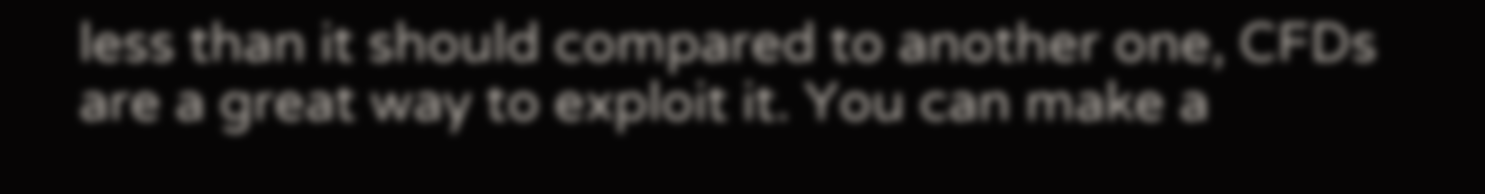less than it should compared to another one, CFDs are a great way to exploit it. You can make a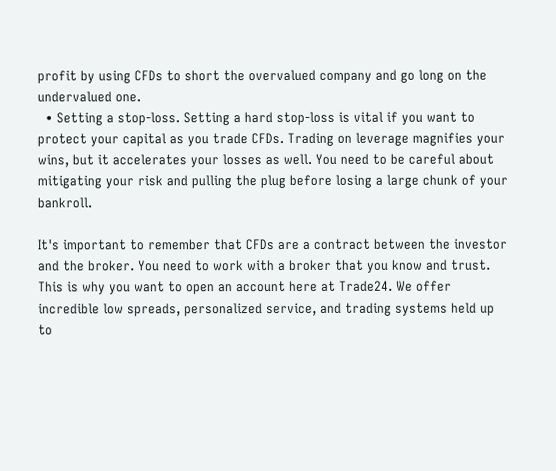profit by using CFDs to short the overvalued company and go long on the undervalued one.
  • Setting a stop-loss. Setting a hard stop-loss is vital if you want to protect your capital as you trade CFDs. Trading on leverage magnifies your wins, but it accelerates your losses as well. You need to be careful about mitigating your risk and pulling the plug before losing a large chunk of your bankroll.

It's important to remember that CFDs are a contract between the investor and the broker. You need to work with a broker that you know and trust. This is why you want to open an account here at Trade24. We offer incredible low spreads, personalized service, and trading systems held up to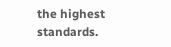the highest standards.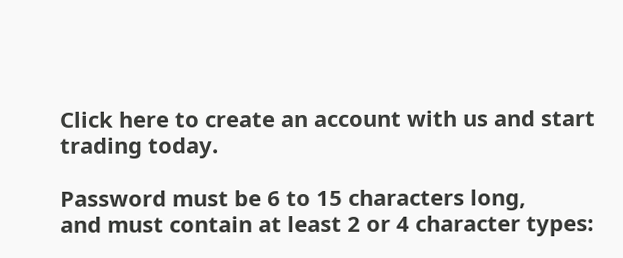Click here to create an account with us and start trading today.

Password must be 6 to 15 characters long,
and must contain at least 2 or 4 character types: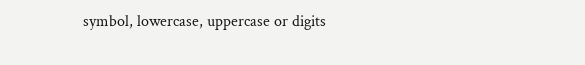symbol, lowercase, uppercase or digits